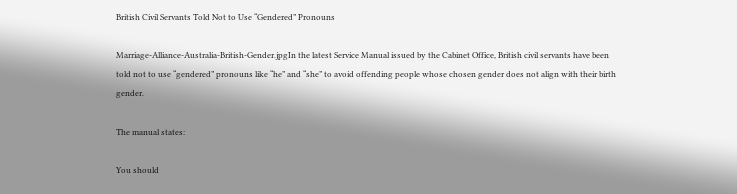British Civil Servants Told Not to Use “Gendered” Pronouns

Marriage-Alliance-Australia-British-Gender.jpgIn the latest Service Manual issued by the Cabinet Office, British civil servants have been told not to use “gendered” pronouns like “he” and “she” to avoid offending people whose chosen gender does not align with their birth gender.

The manual states:

You should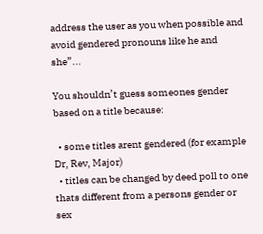address the user as you when possible and avoid gendered pronouns like he and she”...

You shouldn’t guess someones gender based on a title because:

  • some titles arent gendered (for example Dr, Rev, Major)
  • titles can be changed by deed poll to one thats different from a persons gender or sex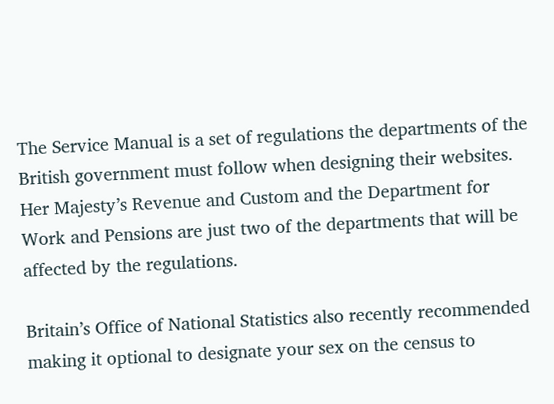The Service Manual is a set of regulations the departments of the British government must follow when designing their websites. Her Majesty’s Revenue and Custom and the Department for Work and Pensions are just two of the departments that will be affected by the regulations.

Britain’s Office of National Statistics also recently recommended making it optional to designate your sex on the census to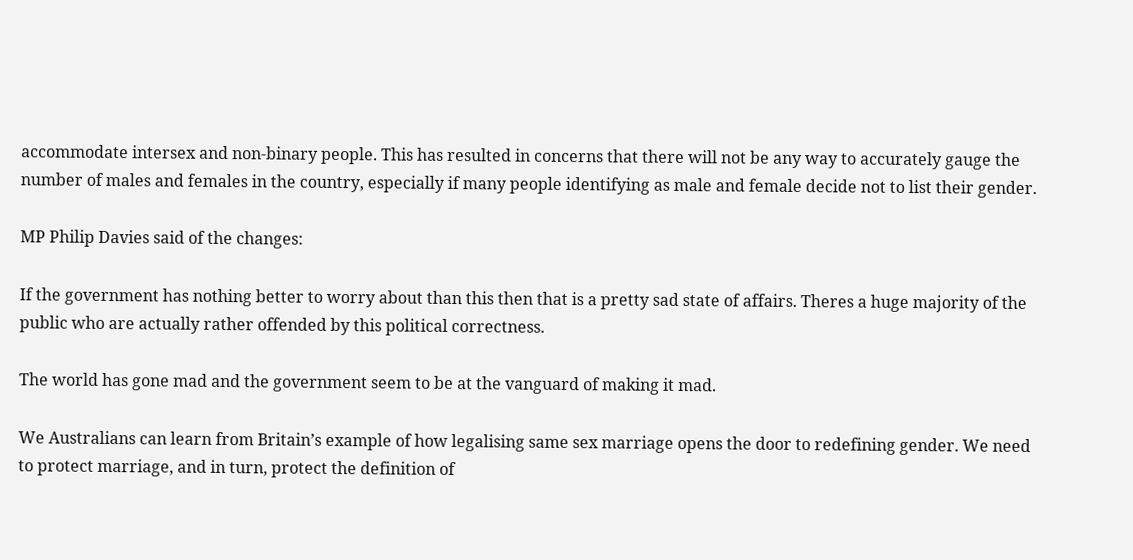accommodate intersex and non-binary people. This has resulted in concerns that there will not be any way to accurately gauge the number of males and females in the country, especially if many people identifying as male and female decide not to list their gender.

MP Philip Davies said of the changes:

If the government has nothing better to worry about than this then that is a pretty sad state of affairs. Theres a huge majority of the public who are actually rather offended by this political correctness.

The world has gone mad and the government seem to be at the vanguard of making it mad.

We Australians can learn from Britain’s example of how legalising same sex marriage opens the door to redefining gender. We need to protect marriage, and in turn, protect the definition of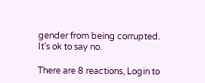gender from being corrupted. It’s ok to say no.

There are 8 reactions, Login to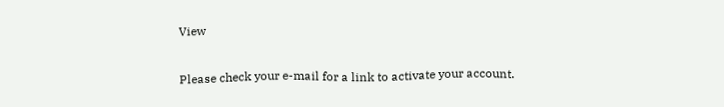View

Please check your e-mail for a link to activate your account.